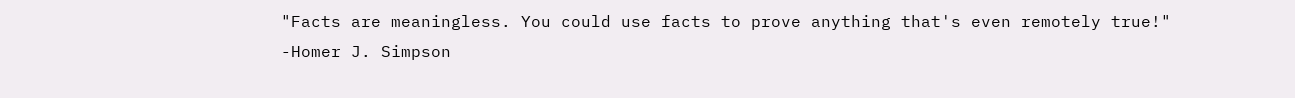"Facts are meaningless. You could use facts to prove anything that's even remotely true!"
-Homer J. Simpson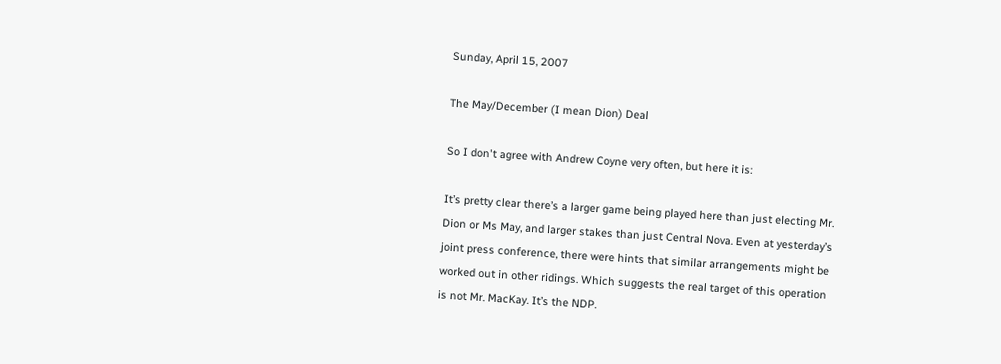Sunday, April 15, 2007

The May/December (I mean Dion) Deal

So I don't agree with Andrew Coyne very often, but here it is:

It’s pretty clear there’s a larger game being played here than just electing Mr. Dion or Ms May, and larger stakes than just Central Nova. Even at yesterday’s joint press conference, there were hints that similar arrangements might be worked out in other ridings. Which suggests the real target of this operation is not Mr. MacKay. It’s the NDP.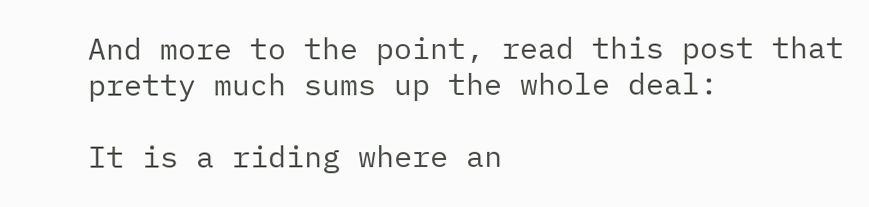And more to the point, read this post that pretty much sums up the whole deal:

It is a riding where an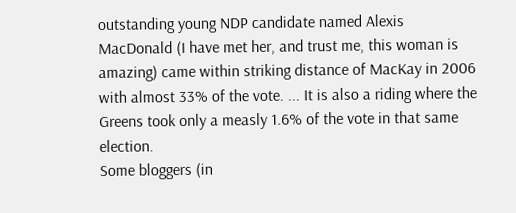outstanding young NDP candidate named Alexis MacDonald (I have met her, and trust me, this woman is amazing) came within striking distance of MacKay in 2006 with almost 33% of the vote. ... It is also a riding where the Greens took only a measly 1.6% of the vote in that same election.
Some bloggers (in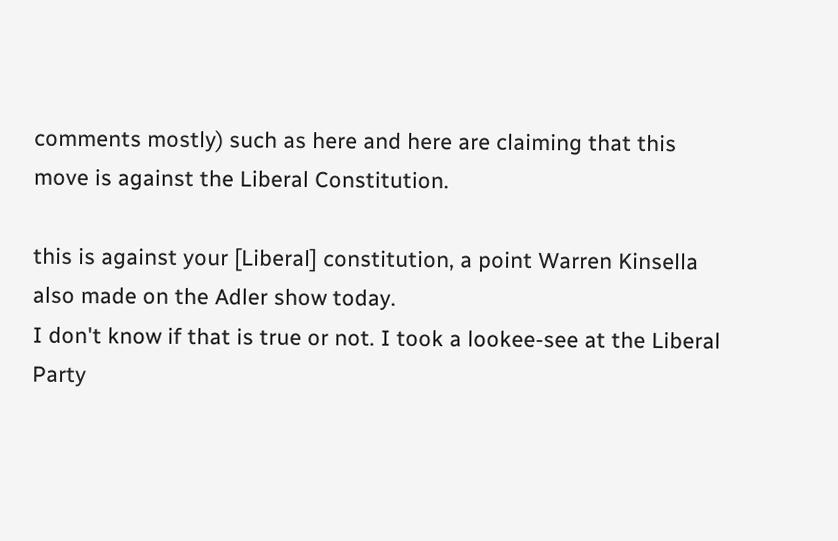comments mostly) such as here and here are claiming that this move is against the Liberal Constitution.

this is against your [Liberal] constitution, a point Warren Kinsella also made on the Adler show today.
I don't know if that is true or not. I took a lookee-see at the Liberal Party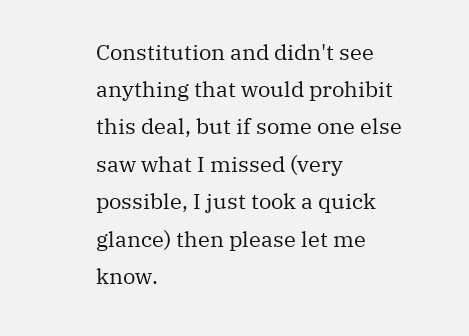Constitution and didn't see anything that would prohibit this deal, but if some one else saw what I missed (very possible, I just took a quick glance) then please let me know.